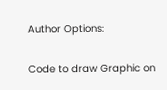Author Options:

Code to draw Graphic on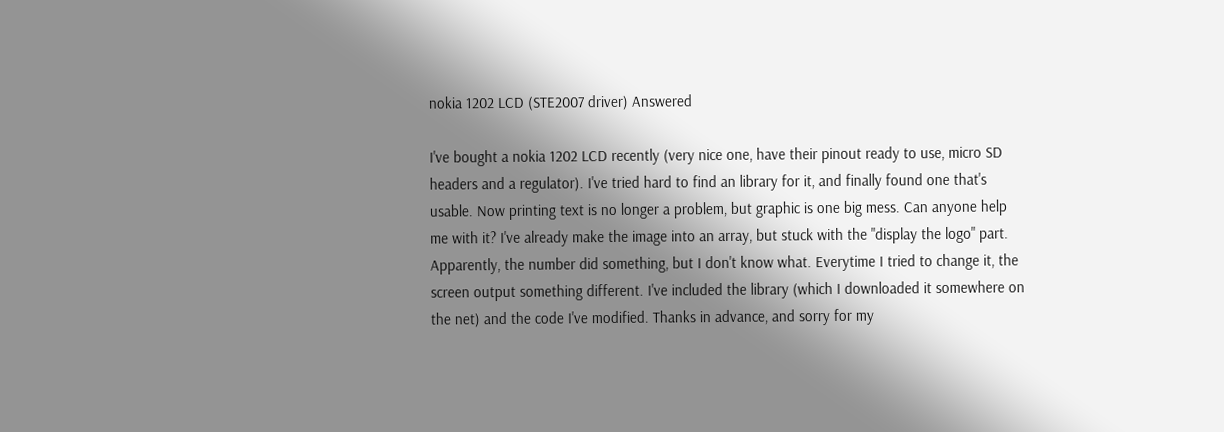nokia 1202 LCD (STE2007 driver) Answered

I've bought a nokia 1202 LCD recently (very nice one, have their pinout ready to use, micro SD headers and a regulator). I've tried hard to find an library for it, and finally found one that's usable. Now printing text is no longer a problem, but graphic is one big mess. Can anyone help me with it? I've already make the image into an array, but stuck with the "display the logo" part. Apparently, the number did something, but I don't know what. Everytime I tried to change it, the screen output something different. I've included the library (which I downloaded it somewhere on the net) and the code I've modified. Thanks in advance, and sorry for my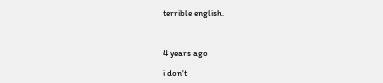terrible english.



4 years ago

i don't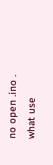no open .ino . what use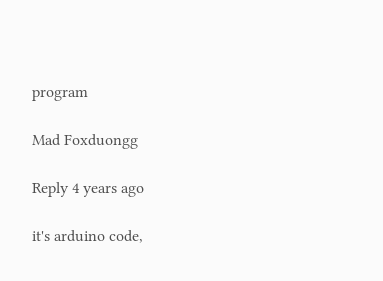program

Mad Foxduongg

Reply 4 years ago

it's arduino code,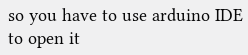so you have to use arduino IDE to open it